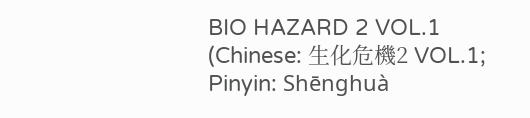BIO HAZARD 2 VOL.1 (Chinese: 生化危機2 VOL.1; Pinyin: Shēnghuà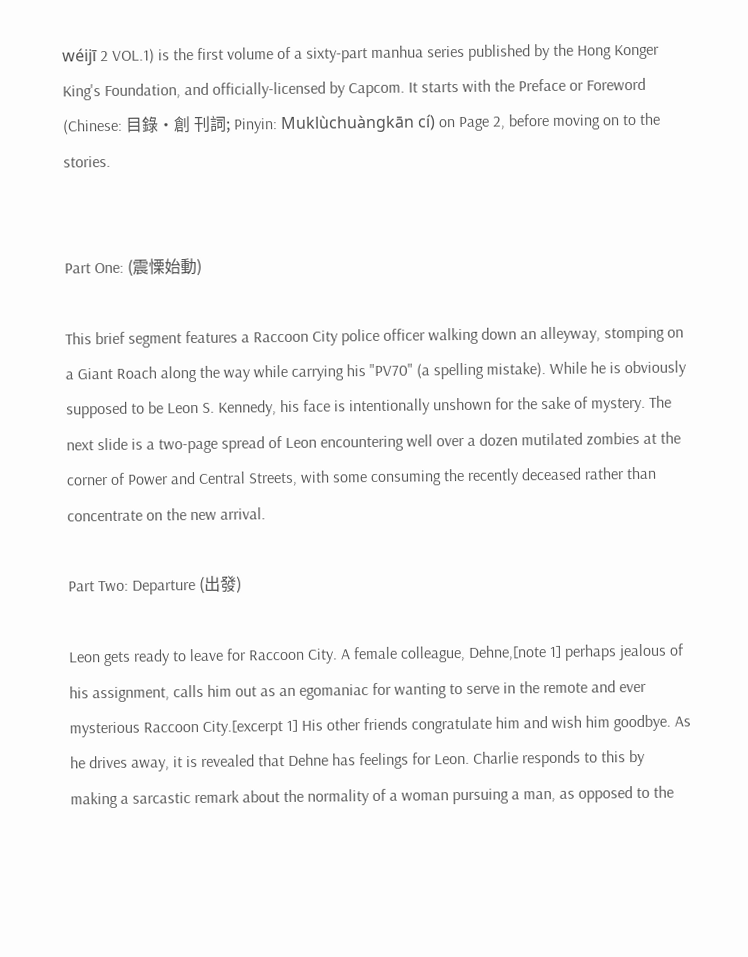wéijī 2 VOL.1) is the first volume of a sixty-part manhua series published by the Hong Konger King's Foundation, and officially-licensed by Capcom. It starts with the Preface or Foreword (Chinese: 目錄・創 刊詞; Pinyin: Muklùchuàngkān cí) on Page 2, before moving on to the stories.


Part One: (震慄始動)

This brief segment features a Raccoon City police officer walking down an alleyway, stomping on a Giant Roach along the way while carrying his "PV70" (a spelling mistake). While he is obviously supposed to be Leon S. Kennedy, his face is intentionally unshown for the sake of mystery. The next slide is a two-page spread of Leon encountering well over a dozen mutilated zombies at the corner of Power and Central Streets, with some consuming the recently deceased rather than concentrate on the new arrival.

Part Two: Departure (出發)

Leon gets ready to leave for Raccoon City. A female colleague, Dehne,[note 1] perhaps jealous of his assignment, calls him out as an egomaniac for wanting to serve in the remote and ever mysterious Raccoon City.[excerpt 1] His other friends congratulate him and wish him goodbye. As he drives away, it is revealed that Dehne has feelings for Leon. Charlie responds to this by making a sarcastic remark about the normality of a woman pursuing a man, as opposed to the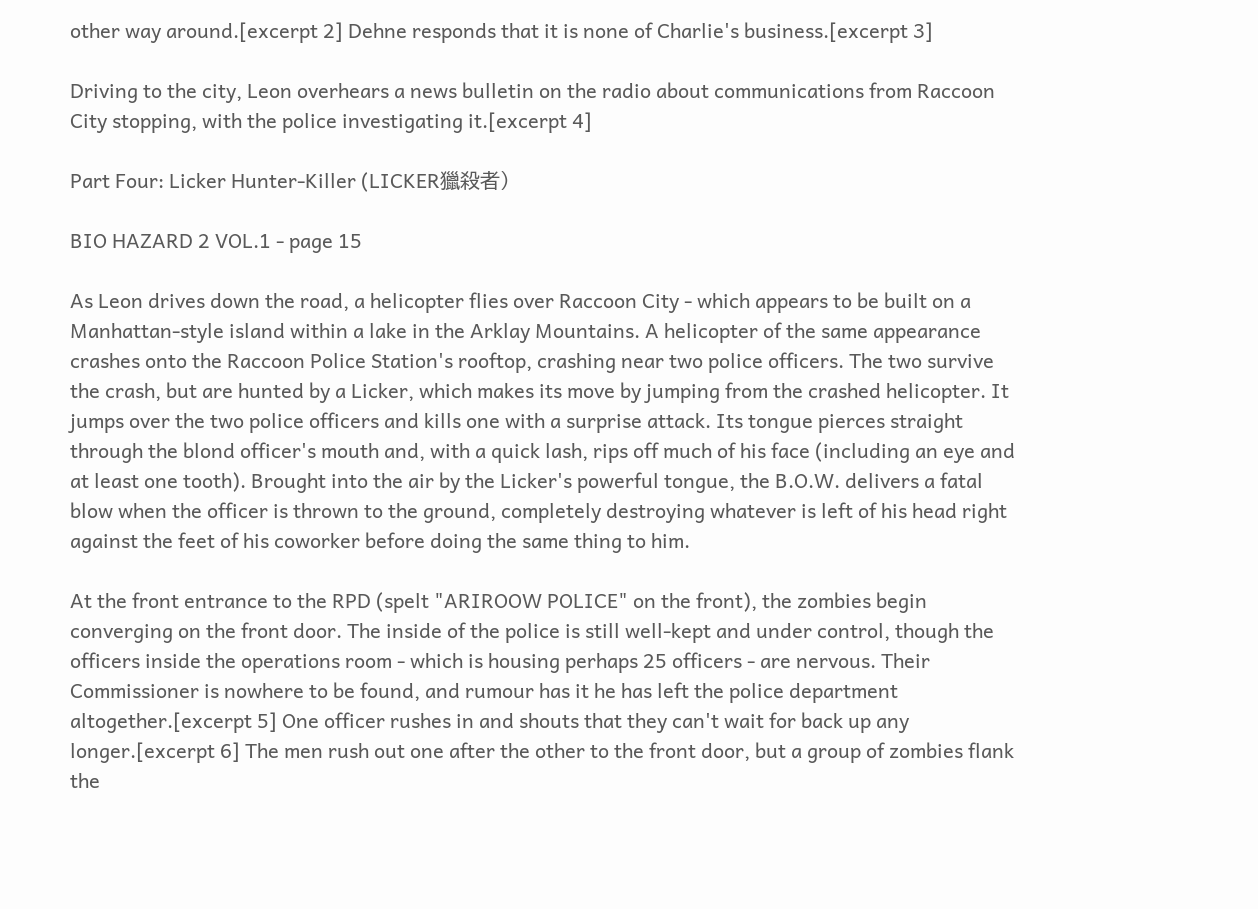other way around.[excerpt 2] Dehne responds that it is none of Charlie's business.[excerpt 3]

Driving to the city, Leon overhears a news bulletin on the radio about communications from Raccoon City stopping, with the police investigating it.[excerpt 4]

Part Four: Licker Hunter-Killer (LICKER獵殺者)

BIO HAZARD 2 VOL.1 - page 15

As Leon drives down the road, a helicopter flies over Raccoon City - which appears to be built on a Manhattan-style island within a lake in the Arklay Mountains. A helicopter of the same appearance crashes onto the Raccoon Police Station's rooftop, crashing near two police officers. The two survive the crash, but are hunted by a Licker, which makes its move by jumping from the crashed helicopter. It jumps over the two police officers and kills one with a surprise attack. Its tongue pierces straight through the blond officer's mouth and, with a quick lash, rips off much of his face (including an eye and at least one tooth). Brought into the air by the Licker's powerful tongue, the B.O.W. delivers a fatal blow when the officer is thrown to the ground, completely destroying whatever is left of his head right against the feet of his coworker before doing the same thing to him.

At the front entrance to the RPD (spelt "ARIROOW POLICE" on the front), the zombies begin converging on the front door. The inside of the police is still well-kept and under control, though the officers inside the operations room - which is housing perhaps 25 officers - are nervous. Their Commissioner is nowhere to be found, and rumour has it he has left the police department altogether.[excerpt 5] One officer rushes in and shouts that they can't wait for back up any longer.[excerpt 6] The men rush out one after the other to the front door, but a group of zombies flank the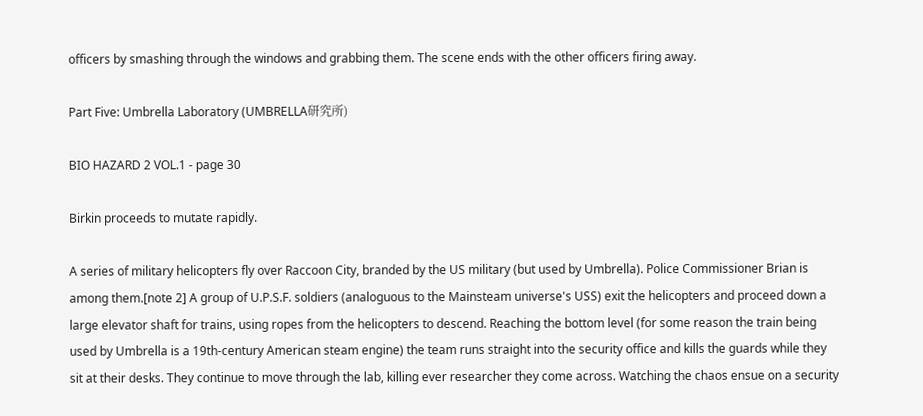officers by smashing through the windows and grabbing them. The scene ends with the other officers firing away.

Part Five: Umbrella Laboratory (UMBRELLA研究所)

BIO HAZARD 2 VOL.1 - page 30

Birkin proceeds to mutate rapidly.

A series of military helicopters fly over Raccoon City, branded by the US military (but used by Umbrella). Police Commissioner Brian is among them.[note 2] A group of U.P.S.F. soldiers (analoguous to the Mainsteam universe's USS) exit the helicopters and proceed down a large elevator shaft for trains, using ropes from the helicopters to descend. Reaching the bottom level (for some reason the train being used by Umbrella is a 19th-century American steam engine) the team runs straight into the security office and kills the guards while they sit at their desks. They continue to move through the lab, killing ever researcher they come across. Watching the chaos ensue on a security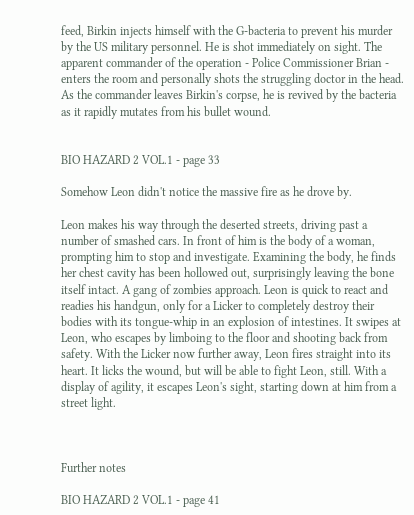feed, Birkin injects himself with the G-bacteria to prevent his murder by the US military personnel. He is shot immediately on sight. The apparent commander of the operation - Police Commissioner Brian - enters the room and personally shots the struggling doctor in the head. As the commander leaves Birkin's corpse, he is revived by the bacteria as it rapidly mutates from his bullet wound.


BIO HAZARD 2 VOL.1 - page 33

Somehow Leon didn't notice the massive fire as he drove by.

Leon makes his way through the deserted streets, driving past a number of smashed cars. In front of him is the body of a woman, prompting him to stop and investigate. Examining the body, he finds her chest cavity has been hollowed out, surprisingly leaving the bone itself intact. A gang of zombies approach. Leon is quick to react and readies his handgun, only for a Licker to completely destroy their bodies with its tongue-whip in an explosion of intestines. It swipes at Leon, who escapes by limboing to the floor and shooting back from safety. With the Licker now further away, Leon fires straight into its heart. It licks the wound, but will be able to fight Leon, still. With a display of agility, it escapes Leon's sight, starting down at him from a street light.



Further notes

BIO HAZARD 2 VOL.1 - page 41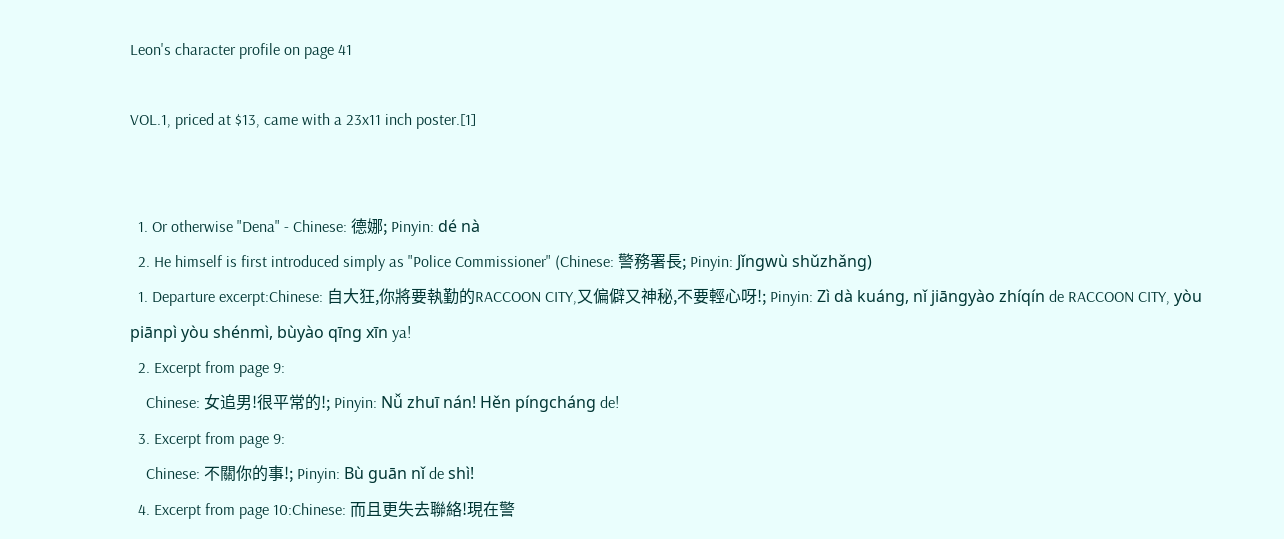Leon's character profile on page 41

VOL.1, priced at $13, came with a 23x11 inch poster.[1]


  1. Or otherwise "Dena" - Chinese: 德娜; Pinyin: dé nà
  2. He himself is first introduced simply as "Police Commissioner" (Chinese: 警務署長; Pinyin: Jǐngwù shǔzhǎng)
  1. Departure excerpt:Chinese: 自大狂,你將要執勤的RACCOON CITY,又偏僻又神秘,不要輕心呀!; Pinyin: Zì dà kuáng, nǐ jiāngyào zhíqín de RACCOON CITY, yòu piānpì yòu shénmì, bùyào qīng xīn ya!
  2. Excerpt from page 9:
    Chinese: 女追男!很平常的!; Pinyin: Nǚ zhuī nán! Hěn píngcháng de!
  3. Excerpt from page 9:
    Chinese: 不關你的事!; Pinyin: Bù guān nǐ de shì!
  4. Excerpt from page 10:Chinese: 而且更失去聯絡!現在警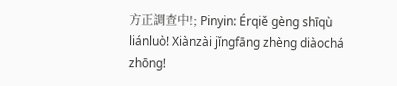方正調查中!; Pinyin: Érqiě gèng shīqù liánluò! Xiànzài jǐngfāng zhèng diàochá zhōng!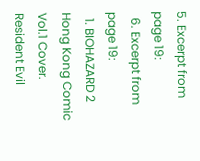5. Excerpt from page 19:
  6. Excerpt from page 19:
  1. BIOHAZARD 2 Hong Kong Comic Vol.1 Cover. Resident Evil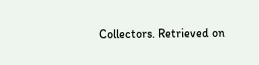Collectors. Retrieved on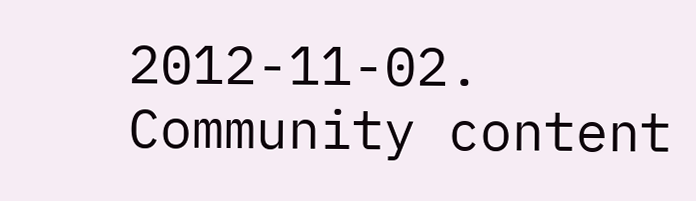2012-11-02.
Community content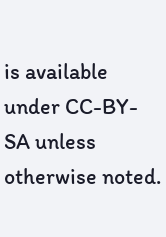is available under CC-BY-SA unless otherwise noted.